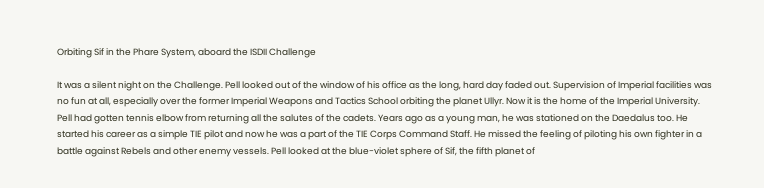Orbiting Sif in the Phare System, aboard the ISDII Challenge

It was a silent night on the Challenge. Pell looked out of the window of his office as the long, hard day faded out. Supervision of Imperial facilities was no fun at all, especially over the former Imperial Weapons and Tactics School orbiting the planet Ullyr. Now it is the home of the Imperial University. Pell had gotten tennis elbow from returning all the salutes of the cadets. Years ago as a young man, he was stationed on the Daedalus too. He started his career as a simple TIE pilot and now he was a part of the TIE Corps Command Staff. He missed the feeling of piloting his own fighter in a battle against Rebels and other enemy vessels. Pell looked at the blue-violet sphere of Sif, the fifth planet of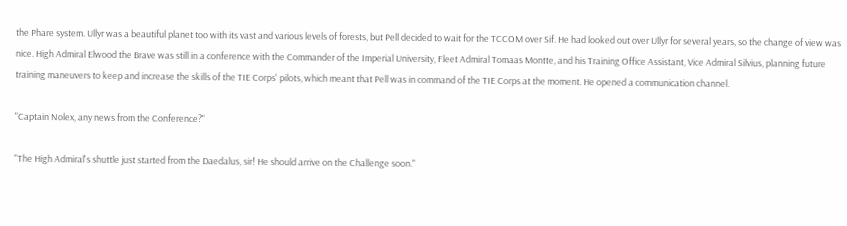the Phare system. Ullyr was a beautiful planet too with its vast and various levels of forests, but Pell decided to wait for the TCCOM over Sif. He had looked out over Ullyr for several years, so the change of view was nice. High Admiral Elwood the Brave was still in a conference with the Commander of the Imperial University, Fleet Admiral Tomaas Montte, and his Training Office Assistant, Vice Admiral Silvius, planning future training maneuvers to keep and increase the skills of the TIE Corps' pilots, which meant that Pell was in command of the TIE Corps at the moment. He opened a communication channel.

"Captain Nolex, any news from the Conference?"

"The High Admiral's shuttle just started from the Daedalus, sir! He should arrive on the Challenge soon."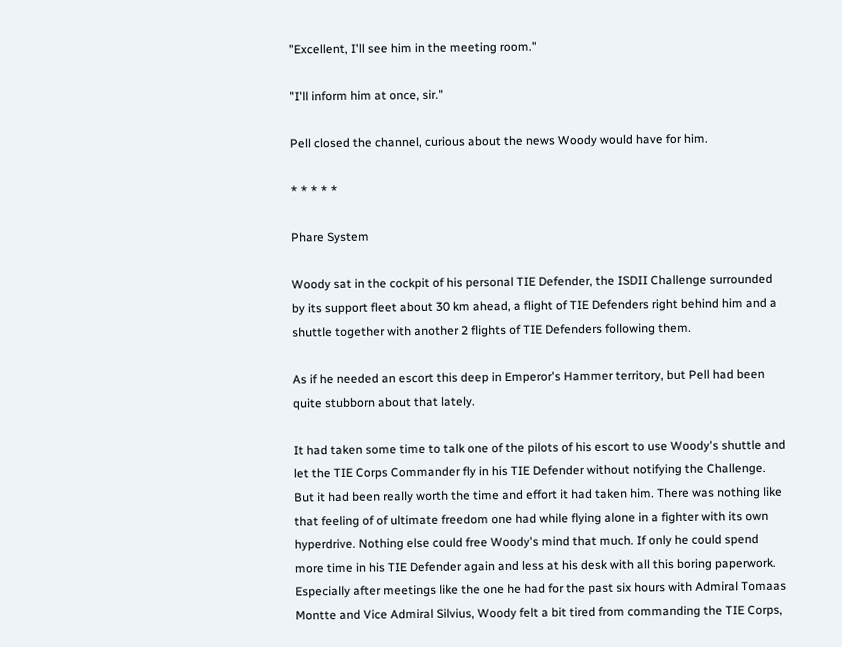"Excellent, I'll see him in the meeting room."

"I'll inform him at once, sir."

Pell closed the channel, curious about the news Woody would have for him.

* * * * *

Phare System

Woody sat in the cockpit of his personal TIE Defender, the ISDII Challenge surrounded by its support fleet about 30 km ahead, a flight of TIE Defenders right behind him and a shuttle together with another 2 flights of TIE Defenders following them.

As if he needed an escort this deep in Emperor's Hammer territory, but Pell had been quite stubborn about that lately.

It had taken some time to talk one of the pilots of his escort to use Woody's shuttle and let the TIE Corps Commander fly in his TIE Defender without notifying the Challenge. But it had been really worth the time and effort it had taken him. There was nothing like that feeling of of ultimate freedom one had while flying alone in a fighter with its own hyperdrive. Nothing else could free Woody's mind that much. If only he could spend more time in his TIE Defender again and less at his desk with all this boring paperwork. Especially after meetings like the one he had for the past six hours with Admiral Tomaas Montte and Vice Admiral Silvius, Woody felt a bit tired from commanding the TIE Corps,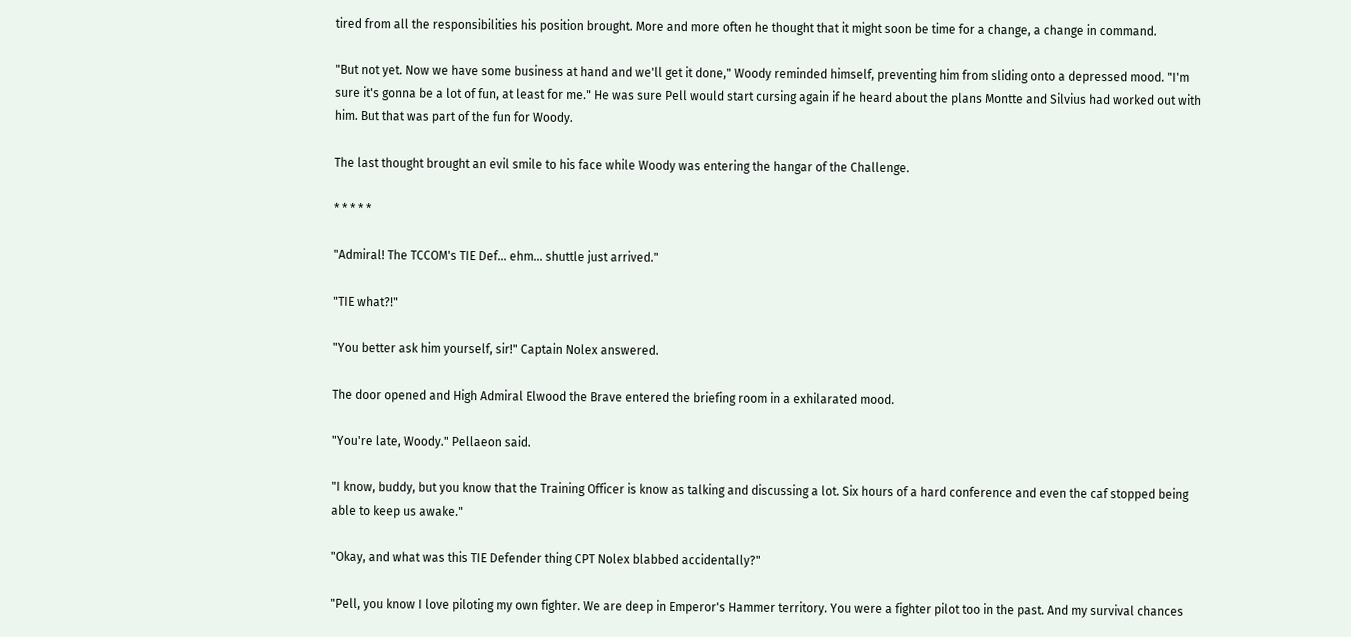tired from all the responsibilities his position brought. More and more often he thought that it might soon be time for a change, a change in command.

"But not yet. Now we have some business at hand and we'll get it done," Woody reminded himself, preventing him from sliding onto a depressed mood. "I'm sure it's gonna be a lot of fun, at least for me." He was sure Pell would start cursing again if he heard about the plans Montte and Silvius had worked out with him. But that was part of the fun for Woody.

The last thought brought an evil smile to his face while Woody was entering the hangar of the Challenge.

* * * * *

"Admiral! The TCCOM's TIE Def... ehm... shuttle just arrived."

"TIE what?!"

"You better ask him yourself, sir!" Captain Nolex answered.

The door opened and High Admiral Elwood the Brave entered the briefing room in a exhilarated mood.

"You're late, Woody." Pellaeon said.

"I know, buddy, but you know that the Training Officer is know as talking and discussing a lot. Six hours of a hard conference and even the caf stopped being able to keep us awake."

"Okay, and what was this TIE Defender thing CPT Nolex blabbed accidentally?"

"Pell, you know I love piloting my own fighter. We are deep in Emperor's Hammer territory. You were a fighter pilot too in the past. And my survival chances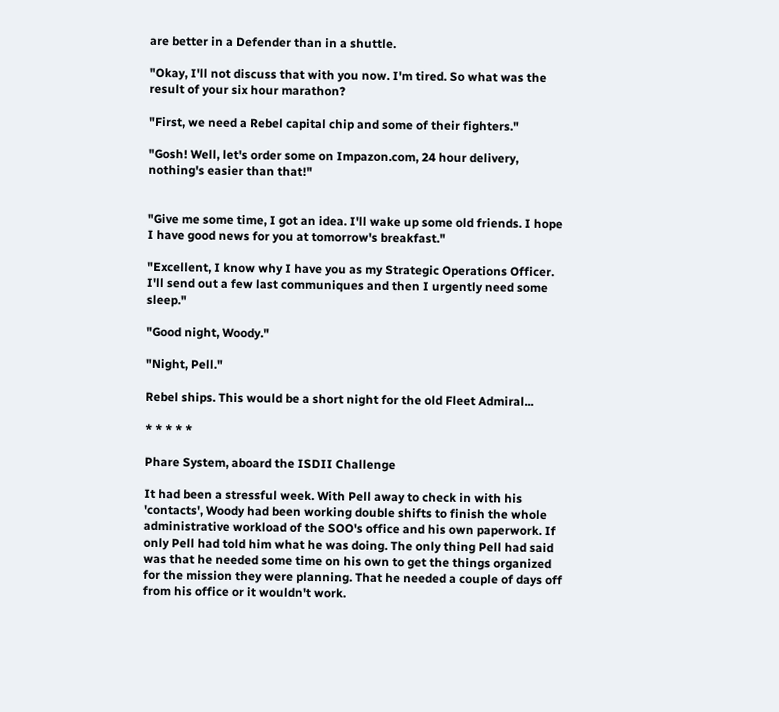are better in a Defender than in a shuttle.

"Okay, I'll not discuss that with you now. I'm tired. So what was the result of your six hour marathon?

"First, we need a Rebel capital chip and some of their fighters."

"Gosh! Well, let's order some on Impazon.com, 24 hour delivery, nothing's easier than that!"


"Give me some time, I got an idea. I'll wake up some old friends. I hope I have good news for you at tomorrow's breakfast."

"Excellent, I know why I have you as my Strategic Operations Officer. I'll send out a few last communiques and then I urgently need some sleep."

"Good night, Woody."

"Night, Pell."

Rebel ships. This would be a short night for the old Fleet Admiral...

* * * * *

Phare System, aboard the ISDII Challenge

It had been a stressful week. With Pell away to check in with his 'contacts', Woody had been working double shifts to finish the whole administrative workload of the SOO's office and his own paperwork. If only Pell had told him what he was doing. The only thing Pell had said was that he needed some time on his own to get the things organized for the mission they were planning. That he needed a couple of days off from his office or it wouldn't work.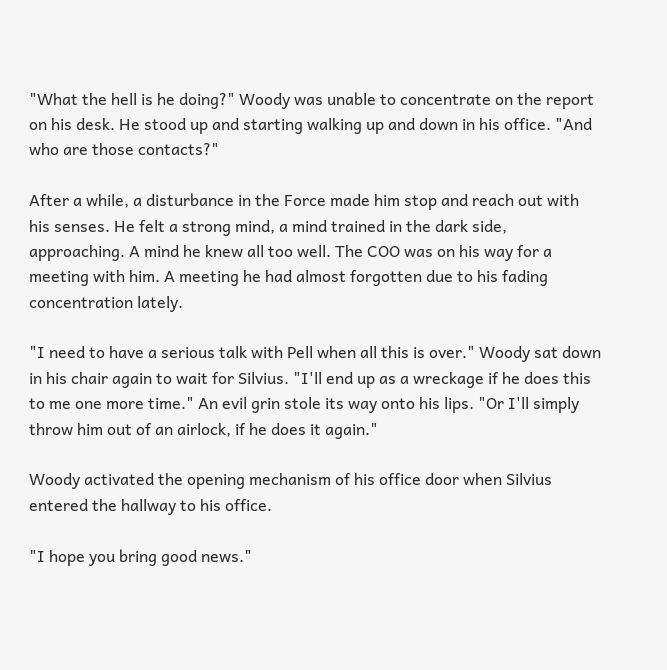"What the hell is he doing?" Woody was unable to concentrate on the report on his desk. He stood up and starting walking up and down in his office. "And who are those contacts?"

After a while, a disturbance in the Force made him stop and reach out with his senses. He felt a strong mind, a mind trained in the dark side, approaching. A mind he knew all too well. The COO was on his way for a meeting with him. A meeting he had almost forgotten due to his fading concentration lately.

"I need to have a serious talk with Pell when all this is over." Woody sat down in his chair again to wait for Silvius. "I'll end up as a wreckage if he does this to me one more time." An evil grin stole its way onto his lips. "Or I'll simply throw him out of an airlock, if he does it again."

Woody activated the opening mechanism of his office door when Silvius entered the hallway to his office.

"I hope you bring good news."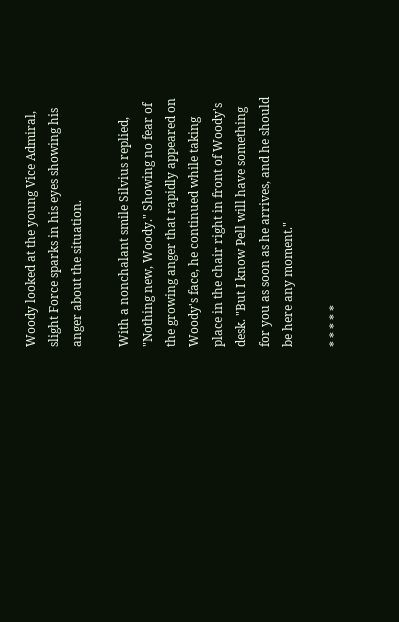Woody looked at the young Vice Admiral, slight Force sparks in his eyes showing his anger about the situation.

With a nonchalant smile Silvius replied, "Nothing new, Woody." Showing no fear of the growing anger that rapidly appeared on Woody's face, he continued while taking place in the chair right in front of Woody's desk. "But I know Pell will have something for you as soon as he arrives, and he should be here any moment."

* * * * *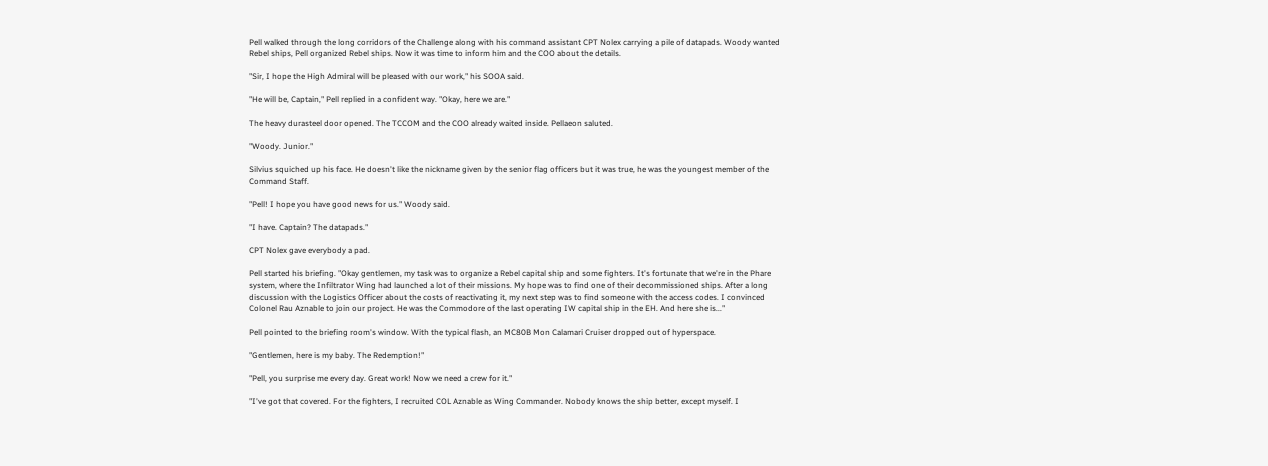Pell walked through the long corridors of the Challenge along with his command assistant CPT Nolex carrying a pile of datapads. Woody wanted Rebel ships, Pell organized Rebel ships. Now it was time to inform him and the COO about the details.

"Sir, I hope the High Admiral will be pleased with our work," his SOOA said.

"He will be, Captain," Pell replied in a confident way. "Okay, here we are."

The heavy durasteel door opened. The TCCOM and the COO already waited inside. Pellaeon saluted.

"Woody. Junior."

Silvius squiched up his face. He doesn't like the nickname given by the senior flag officers but it was true, he was the youngest member of the Command Staff.

"Pell! I hope you have good news for us." Woody said.

"I have. Captain? The datapads."

CPT Nolex gave everybody a pad.

Pell started his briefing. "Okay gentlemen, my task was to organize a Rebel capital ship and some fighters. It's fortunate that we're in the Phare system, where the Infiltrator Wing had launched a lot of their missions. My hope was to find one of their decommissioned ships. After a long discussion with the Logistics Officer about the costs of reactivating it, my next step was to find someone with the access codes. I convinced Colonel Rau Aznable to join our project. He was the Commodore of the last operating IW capital ship in the EH. And here she is..."

Pell pointed to the briefing room's window. With the typical flash, an MC80B Mon Calamari Cruiser dropped out of hyperspace.

"Gentlemen, here is my baby. The Redemption!"

"Pell, you surprise me every day. Great work! Now we need a crew for it."

"I've got that covered. For the fighters, I recruited COL Aznable as Wing Commander. Nobody knows the ship better, except myself. I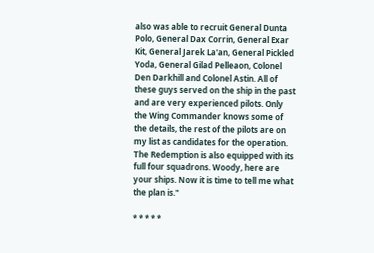also was able to recruit General Dunta Polo, General Dax Corrin, General Exar Kit, General Jarek La'an, General Pickled Yoda, General Gilad Pelleaon, Colonel Den Darkhill and Colonel Astin. All of these guys served on the ship in the past and are very experienced pilots. Only the Wing Commander knows some of the details, the rest of the pilots are on my list as candidates for the operation. The Redemption is also equipped with its full four squadrons. Woody, here are your ships. Now it is time to tell me what the plan is."

* * * * *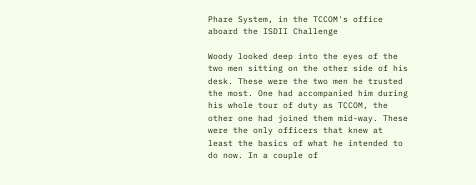Phare System, in the TCCOM's office aboard the ISDII Challenge

Woody looked deep into the eyes of the two men sitting on the other side of his desk. These were the two men he trusted the most. One had accompanied him during his whole tour of duty as TCCOM, the other one had joined them mid-way. These were the only officers that knew at least the basics of what he intended to do now. In a couple of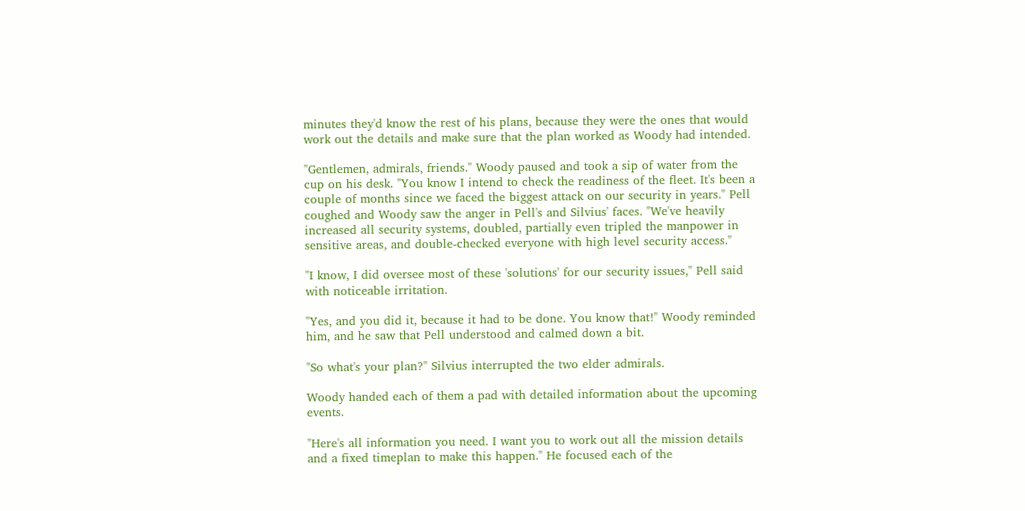minutes they'd know the rest of his plans, because they were the ones that would work out the details and make sure that the plan worked as Woody had intended.

"Gentlemen, admirals, friends." Woody paused and took a sip of water from the cup on his desk. "You know I intend to check the readiness of the fleet. It's been a couple of months since we faced the biggest attack on our security in years." Pell coughed and Woody saw the anger in Pell's and Silvius' faces. "We've heavily increased all security systems, doubled, partially even tripled the manpower in sensitive areas, and double-checked everyone with high level security access."

"I know, I did oversee most of these 'solutions' for our security issues," Pell said with noticeable irritation.

"Yes, and you did it, because it had to be done. You know that!" Woody reminded him, and he saw that Pell understood and calmed down a bit.

"So what's your plan?" Silvius interrupted the two elder admirals.

Woody handed each of them a pad with detailed information about the upcoming events.

"Here's all information you need. I want you to work out all the mission details and a fixed timeplan to make this happen." He focused each of the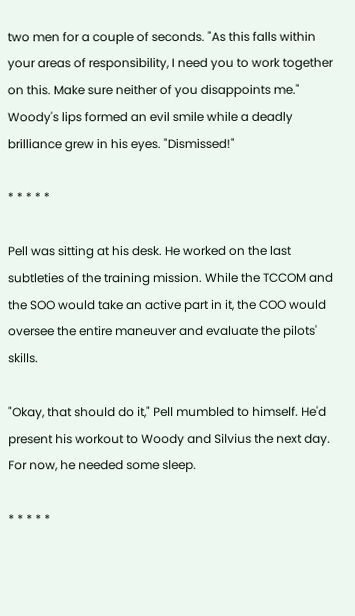two men for a couple of seconds. "As this falls within your areas of responsibility, I need you to work together on this. Make sure neither of you disappoints me." Woody's lips formed an evil smile while a deadly brilliance grew in his eyes. "Dismissed!"

* * * * *

Pell was sitting at his desk. He worked on the last subtleties of the training mission. While the TCCOM and the SOO would take an active part in it, the COO would oversee the entire maneuver and evaluate the pilots' skills.

"Okay, that should do it," Pell mumbled to himself. He'd present his workout to Woody and Silvius the next day. For now, he needed some sleep.

* * * * *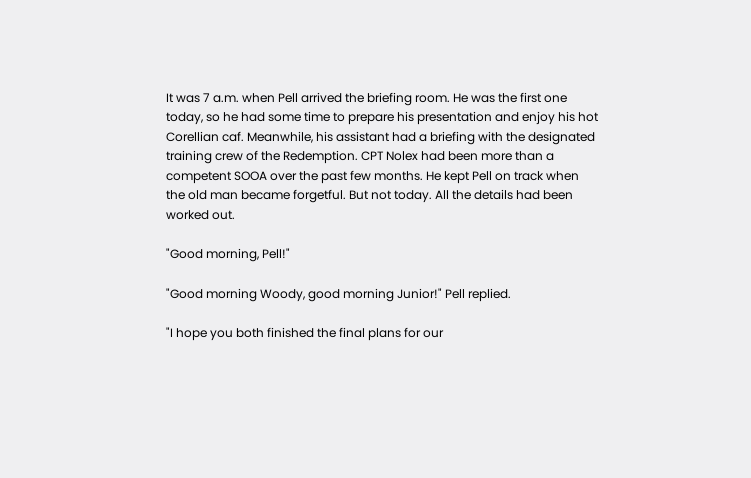It was 7 a.m. when Pell arrived the briefing room. He was the first one today, so he had some time to prepare his presentation and enjoy his hot Corellian caf. Meanwhile, his assistant had a briefing with the designated training crew of the Redemption. CPT Nolex had been more than a competent SOOA over the past few months. He kept Pell on track when the old man became forgetful. But not today. All the details had been worked out.

"Good morning, Pell!"

"Good morning Woody, good morning Junior!" Pell replied.

"I hope you both finished the final plans for our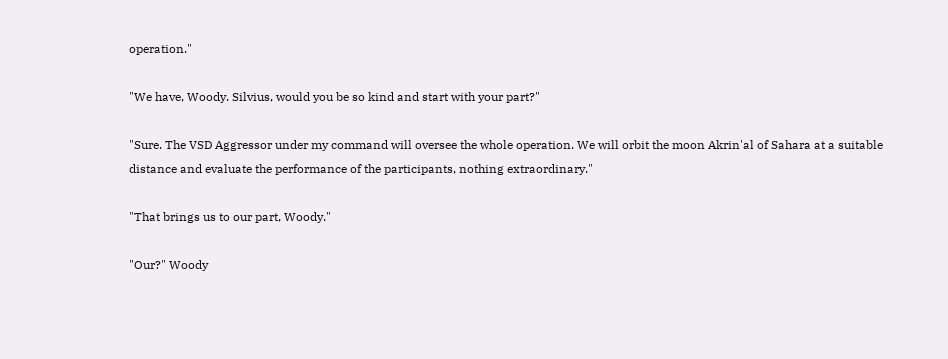operation."

"We have, Woody. Silvius, would you be so kind and start with your part?"

"Sure. The VSD Aggressor under my command will oversee the whole operation. We will orbit the moon Akrin'al of Sahara at a suitable distance and evaluate the performance of the participants, nothing extraordinary."

"That brings us to our part, Woody."

"Our?" Woody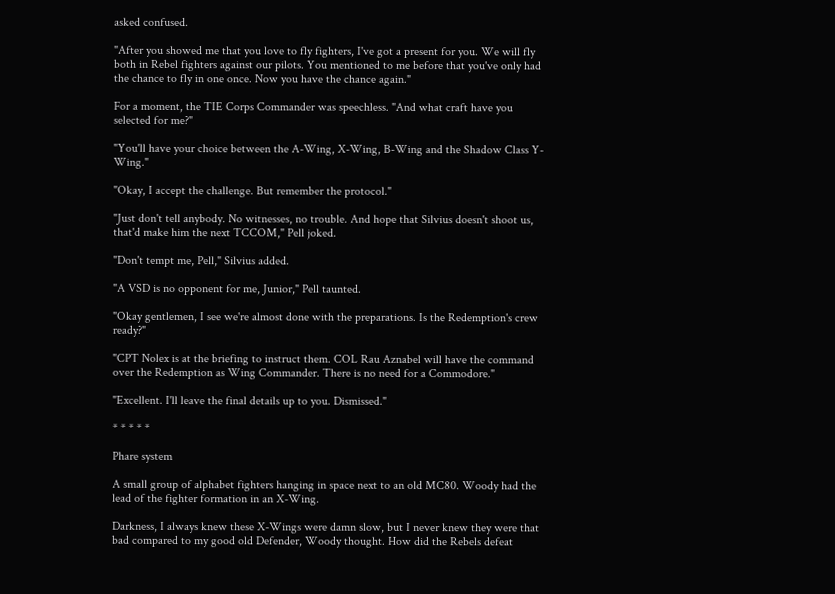asked confused.

"After you showed me that you love to fly fighters, I've got a present for you. We will fly both in Rebel fighters against our pilots. You mentioned to me before that you've only had the chance to fly in one once. Now you have the chance again."

For a moment, the TIE Corps Commander was speechless. "And what craft have you selected for me?"

"You'll have your choice between the A-Wing, X-Wing, B-Wing and the Shadow Class Y-Wing."

"Okay, I accept the challenge. But remember the protocol."

"Just don't tell anybody. No witnesses, no trouble. And hope that Silvius doesn't shoot us, that'd make him the next TCCOM," Pell joked.

"Don't tempt me, Pell," Silvius added.

"A VSD is no opponent for me, Junior," Pell taunted.

"Okay gentlemen, I see we're almost done with the preparations. Is the Redemption's crew ready?"

"CPT Nolex is at the briefing to instruct them. COL Rau Aznabel will have the command over the Redemption as Wing Commander. There is no need for a Commodore."

"Excellent. I'll leave the final details up to you. Dismissed."

* * * * *

Phare system

A small group of alphabet fighters hanging in space next to an old MC80. Woody had the lead of the fighter formation in an X-Wing.

Darkness, I always knew these X-Wings were damn slow, but I never knew they were that bad compared to my good old Defender, Woody thought. How did the Rebels defeat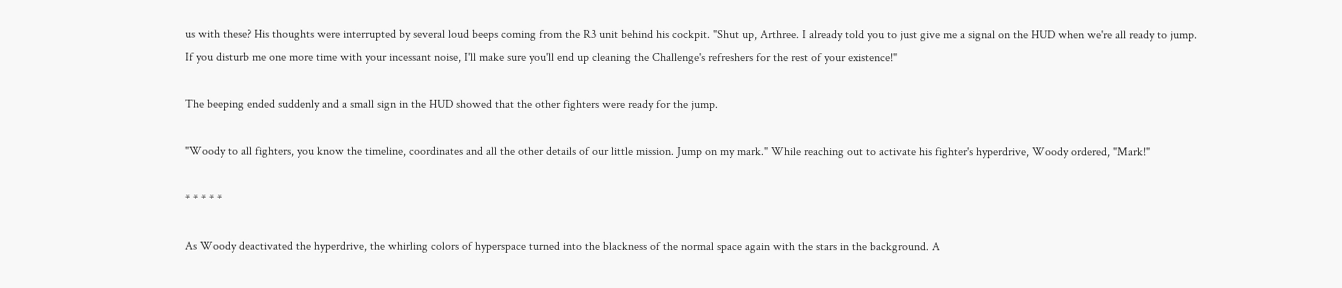us with these? His thoughts were interrupted by several loud beeps coming from the R3 unit behind his cockpit. "Shut up, Arthree. I already told you to just give me a signal on the HUD when we're all ready to jump. If you disturb me one more time with your incessant noise, I'll make sure you'll end up cleaning the Challenge's refreshers for the rest of your existence!"

The beeping ended suddenly and a small sign in the HUD showed that the other fighters were ready for the jump.

"Woody to all fighters, you know the timeline, coordinates and all the other details of our little mission. Jump on my mark." While reaching out to activate his fighter's hyperdrive, Woody ordered, "Mark!"

* * * * *

As Woody deactivated the hyperdrive, the whirling colors of hyperspace turned into the blackness of the normal space again with the stars in the background. A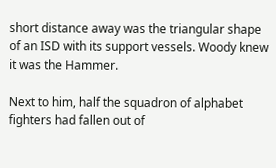short distance away was the triangular shape of an ISD with its support vessels. Woody knew it was the Hammer.

Next to him, half the squadron of alphabet fighters had fallen out of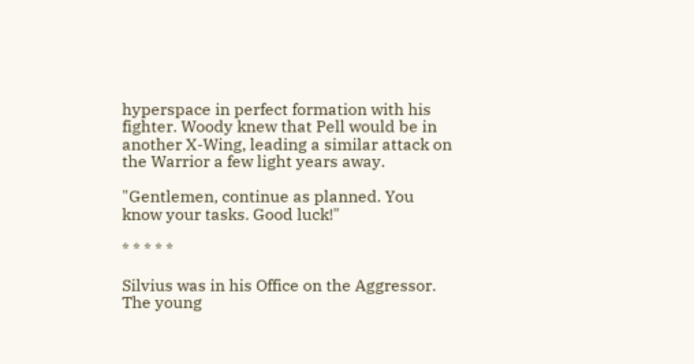hyperspace in perfect formation with his fighter. Woody knew that Pell would be in another X-Wing, leading a similar attack on the Warrior a few light years away.

"Gentlemen, continue as planned. You know your tasks. Good luck!"

* * * * *

Silvius was in his Office on the Aggressor. The young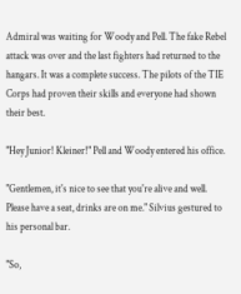Admiral was waiting for Woody and Pell. The fake Rebel attack was over and the last fighters had returned to the hangars. It was a complete success. The pilots of the TIE Corps had proven their skills and everyone had shown their best.

"Hey Junior! Kleiner!" Pell and Woody entered his office.

"Gentlemen, it's nice to see that you're alive and well. Please have a seat, drinks are on me." Silvius gestured to his personal bar.

"So,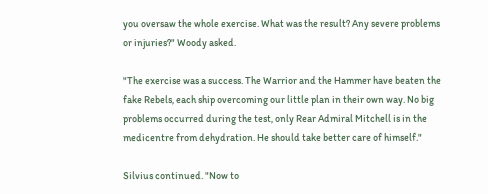you oversaw the whole exercise. What was the result? Any severe problems or injuries?" Woody asked.

"The exercise was a success. The Warrior and the Hammer have beaten the fake Rebels, each ship overcoming our little plan in their own way. No big problems occurred during the test, only Rear Admiral Mitchell is in the medicentre from dehydration. He should take better care of himself."

Silvius continued. "Now to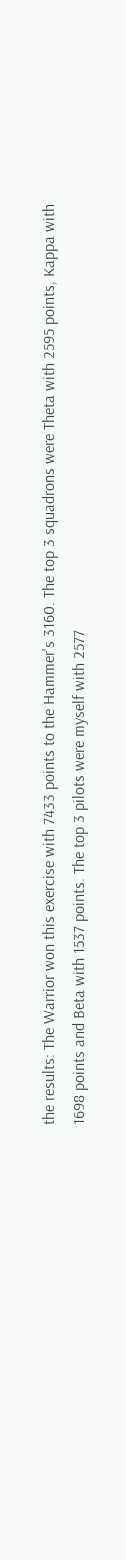the results: The Warrior won this exercise with 7433 points to the Hammer's 3160. The top 3 squadrons were Theta with 2595 points, Kappa with 1698 points and Beta with 1537 points. The top 3 pilots were myself with 2577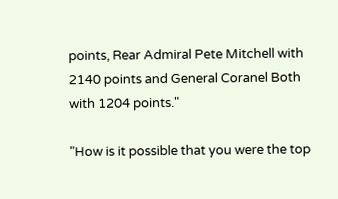points, Rear Admiral Pete Mitchell with 2140 points and General Coranel Both with 1204 points."

"How is it possible that you were the top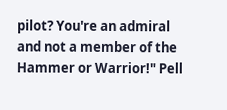pilot? You're an admiral and not a member of the Hammer or Warrior!" Pell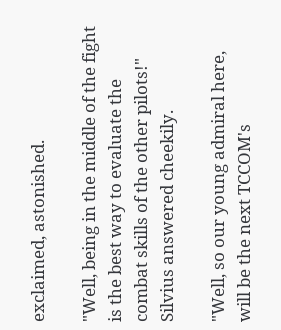exclaimed, astonished.

"Well, being in the middle of the fight is the best way to evaluate the combat skills of the other pilots!" Silvius answered cheekily.

"Well, so our young admiral here, will be the next TCCOM's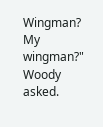Wingman? My wingman?" Woody asked.